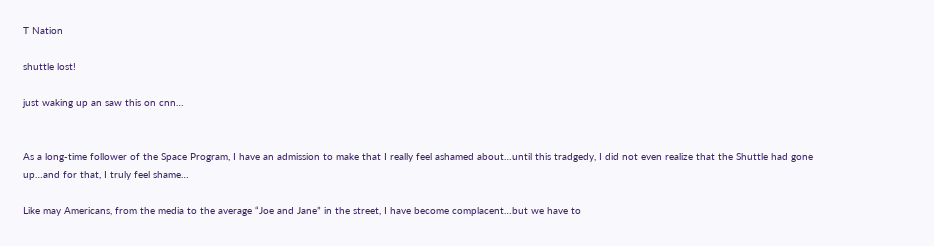T Nation

shuttle lost!

just waking up an saw this on cnn…


As a long-time follower of the Space Program, I have an admission to make that I really feel ashamed about…until this tradgedy, I did not even realize that the Shuttle had gone up…and for that, I truly feel shame…

Like may Americans, from the media to the average “Joe and Jane” in the street, I have become complacent…but we have to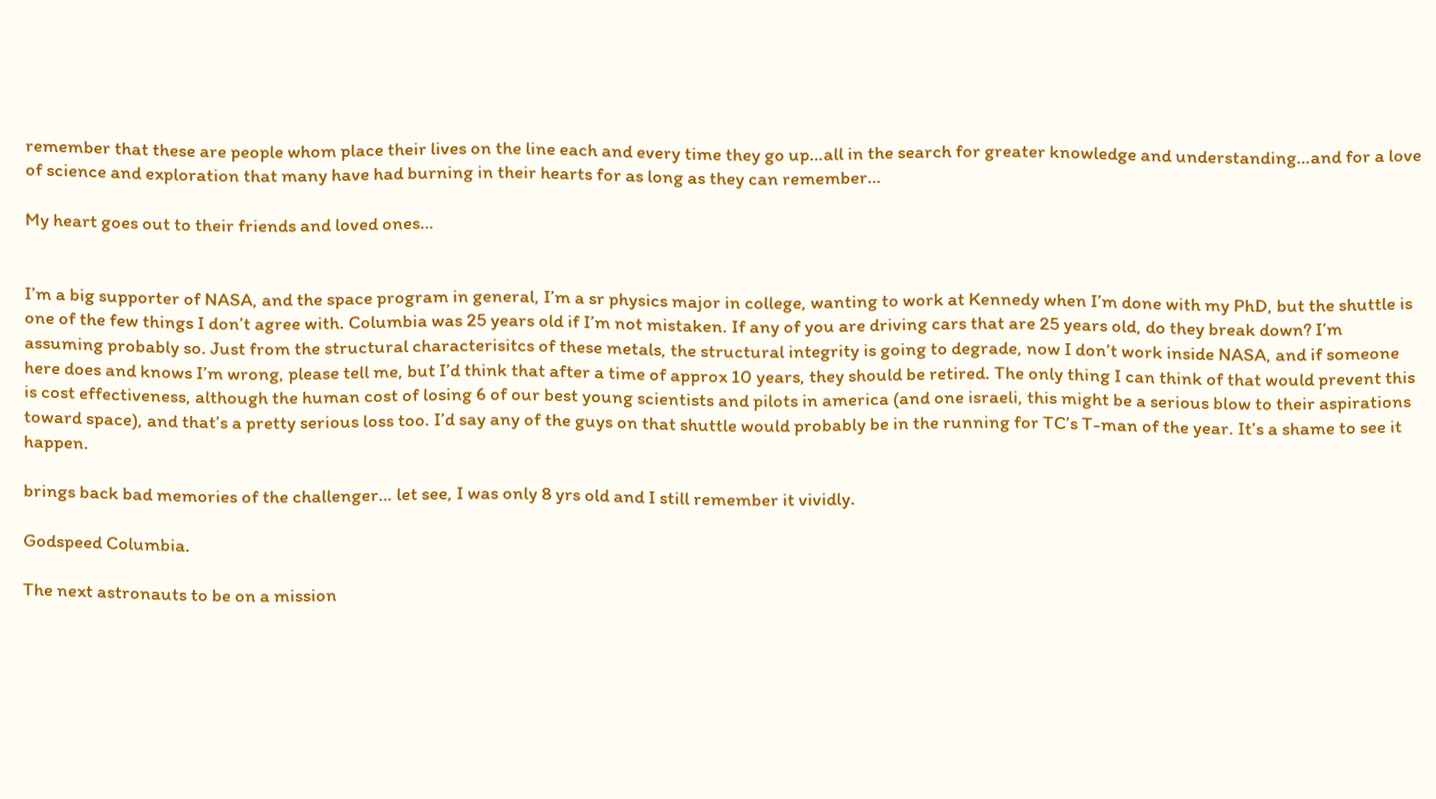remember that these are people whom place their lives on the line each and every time they go up…all in the search for greater knowledge and understanding…and for a love of science and exploration that many have had burning in their hearts for as long as they can remember…

My heart goes out to their friends and loved ones…


I’m a big supporter of NASA, and the space program in general, I’m a sr physics major in college, wanting to work at Kennedy when I’m done with my PhD, but the shuttle is one of the few things I don’t agree with. Columbia was 25 years old if I’m not mistaken. If any of you are driving cars that are 25 years old, do they break down? I’m assuming probably so. Just from the structural characterisitcs of these metals, the structural integrity is going to degrade, now I don’t work inside NASA, and if someone here does and knows I’m wrong, please tell me, but I’d think that after a time of approx 10 years, they should be retired. The only thing I can think of that would prevent this is cost effectiveness, although the human cost of losing 6 of our best young scientists and pilots in america (and one israeli, this might be a serious blow to their aspirations toward space), and that’s a pretty serious loss too. I’d say any of the guys on that shuttle would probably be in the running for TC’s T-man of the year. It’s a shame to see it happen.

brings back bad memories of the challenger… let see, I was only 8 yrs old and I still remember it vividly.

Godspeed Columbia.

The next astronauts to be on a mission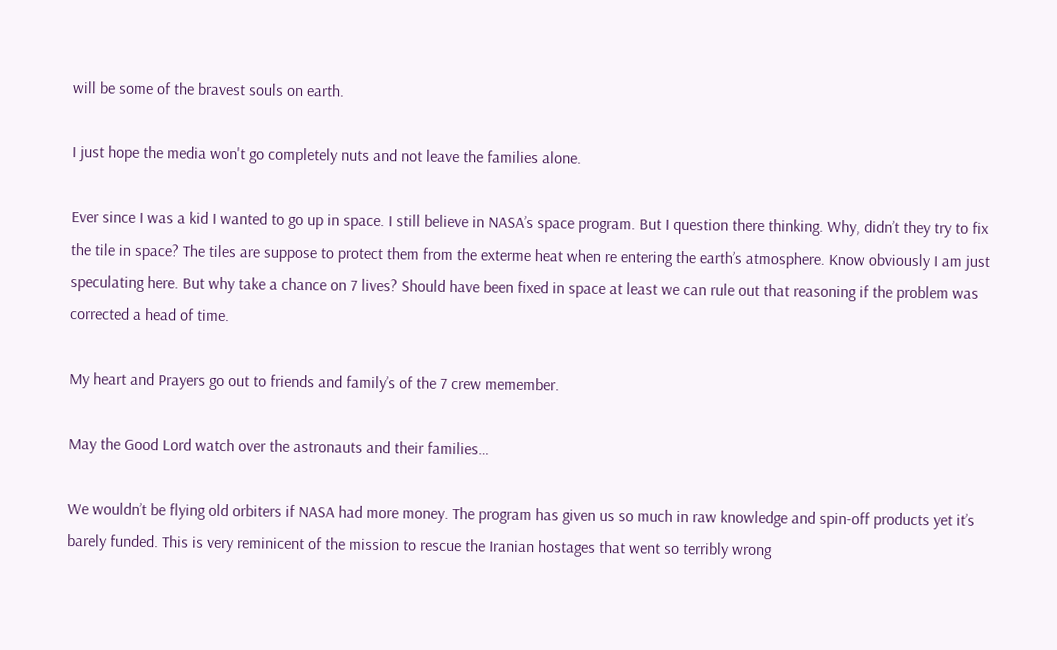will be some of the bravest souls on earth.

I just hope the media won't go completely nuts and not leave the families alone.

Ever since I was a kid I wanted to go up in space. I still believe in NASA’s space program. But I question there thinking. Why, didn’t they try to fix the tile in space? The tiles are suppose to protect them from the exterme heat when re entering the earth’s atmosphere. Know obviously I am just speculating here. But why take a chance on 7 lives? Should have been fixed in space at least we can rule out that reasoning if the problem was corrected a head of time.

My heart and Prayers go out to friends and family’s of the 7 crew memember.

May the Good Lord watch over the astronauts and their families…

We wouldn’t be flying old orbiters if NASA had more money. The program has given us so much in raw knowledge and spin-off products yet it’s barely funded. This is very reminicent of the mission to rescue the Iranian hostages that went so terribly wrong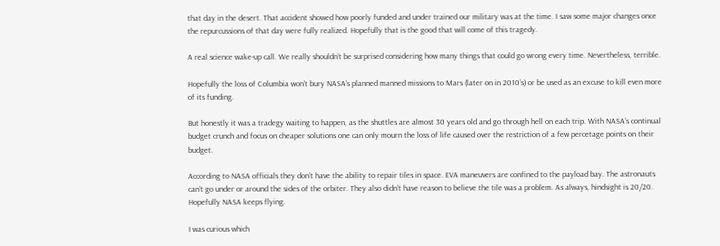that day in the desert. That accident showed how poorly funded and under trained our military was at the time. I saw some major changes once the repurcussions of that day were fully realized. Hopefully that is the good that will come of this tragedy.

A real science wake-up call. We really shouldn’t be surprised considering how many things that could go wrong every time. Nevertheless, terrible.

Hopefully the loss of Columbia won’t bury NASA’s planned manned missions to Mars (later on in 2010’s) or be used as an excuse to kill even more of its funding.

But honestly it was a tradegy waiting to happen, as the shuttles are almost 30 years old and go through hell on each trip. With NASA’s continual budget crunch and focus on cheaper solutions one can only mourn the loss of life caused over the restriction of a few percetage points on their budget.

According to NASA officials they don’t have the ability to repair tiles in space. EVA maneuvers are confined to the payload bay. The astronauts can’t go under or around the sides of the orbiter. They also didn’t have reason to believe the tile was a problem. As always, hindsight is 20/20. Hopefully NASA keeps flying.

I was curious which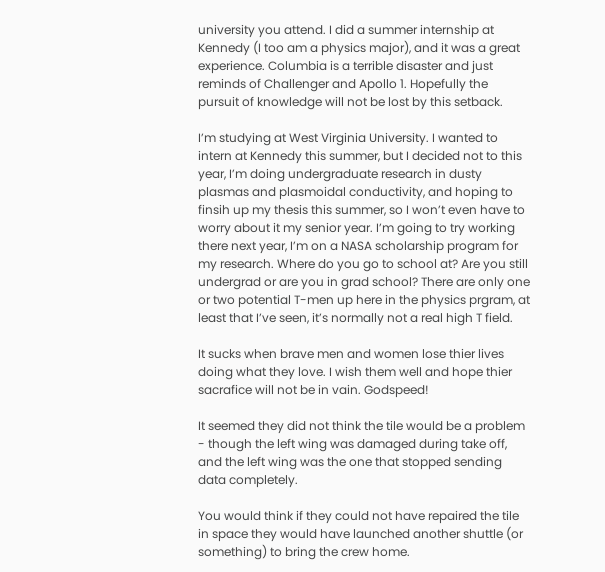university you attend. I did a summer internship at Kennedy (I too am a physics major), and it was a great experience. Columbia is a terrible disaster and just reminds of Challenger and Apollo 1. Hopefully the pursuit of knowledge will not be lost by this setback.

I’m studying at West Virginia University. I wanted to intern at Kennedy this summer, but I decided not to this year, I’m doing undergraduate research in dusty plasmas and plasmoidal conductivity, and hoping to finsih up my thesis this summer, so I won’t even have to worry about it my senior year. I’m going to try working there next year, I’m on a NASA scholarship program for my research. Where do you go to school at? Are you still undergrad or are you in grad school? There are only one or two potential T-men up here in the physics prgram, at least that I’ve seen, it’s normally not a real high T field.

It sucks when brave men and women lose thier lives doing what they love. I wish them well and hope thier sacrafice will not be in vain. Godspeed!

It seemed they did not think the tile would be a problem - though the left wing was damaged during take off, and the left wing was the one that stopped sending data completely.

You would think if they could not have repaired the tile in space they would have launched another shuttle (or something) to bring the crew home.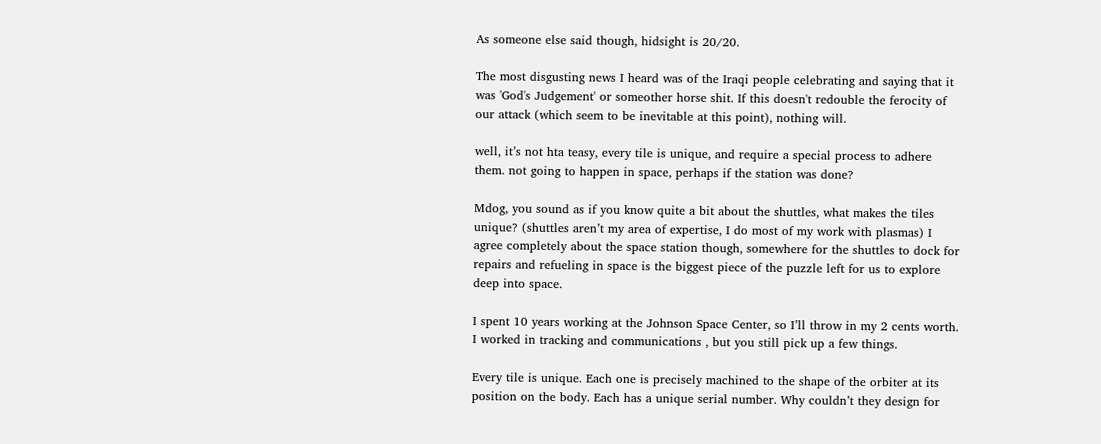As someone else said though, hidsight is 20/20.

The most disgusting news I heard was of the Iraqi people celebrating and saying that it was 'God's Judgement' or someother horse shit. If this doesn't redouble the ferocity of our attack (which seem to be inevitable at this point), nothing will.

well, it’s not hta teasy, every tile is unique, and require a special process to adhere them. not going to happen in space, perhaps if the station was done?

Mdog, you sound as if you know quite a bit about the shuttles, what makes the tiles unique? (shuttles aren’t my area of expertise, I do most of my work with plasmas) I agree completely about the space station though, somewhere for the shuttles to dock for repairs and refueling in space is the biggest piece of the puzzle left for us to explore deep into space.

I spent 10 years working at the Johnson Space Center, so I’ll throw in my 2 cents worth. I worked in tracking and communications , but you still pick up a few things.

Every tile is unique. Each one is precisely machined to the shape of the orbiter at its position on the body. Each has a unique serial number. Why couldn’t they design for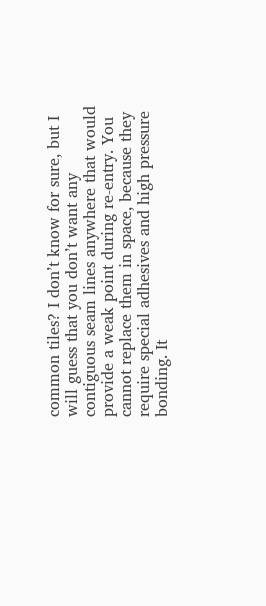common tiles? I don’t know for sure, but I will guess that you don’t want any contiguous seam lines anywhere that would provide a weak point during re-entry. You cannot replace them in space, because they require special adhesives and high pressure bonding. It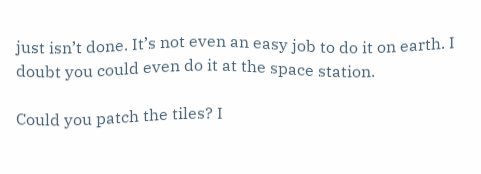just isn’t done. It’s not even an easy job to do it on earth. I doubt you could even do it at the space station.

Could you patch the tiles? I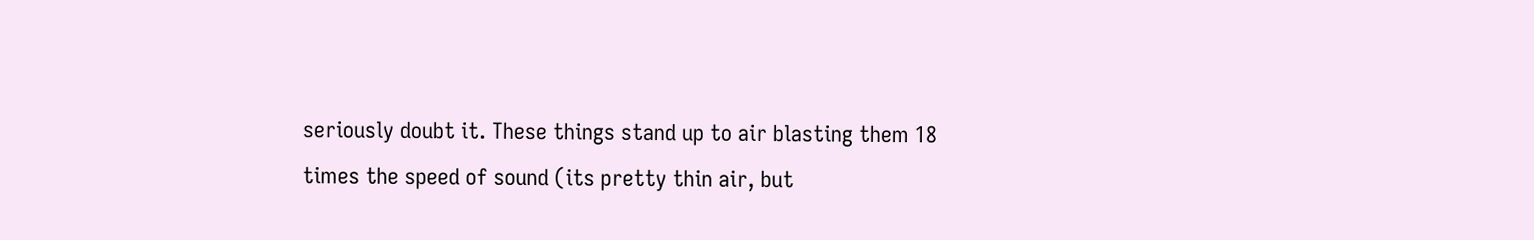seriously doubt it. These things stand up to air blasting them 18 times the speed of sound (its pretty thin air, but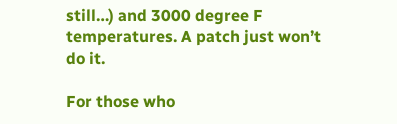still…) and 3000 degree F temperatures. A patch just won’t do it.

For those who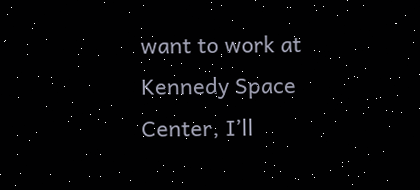want to work at Kennedy Space Center, I’ll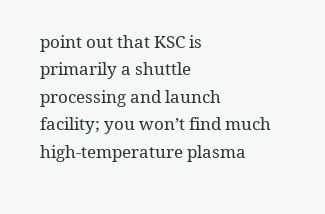point out that KSC is primarily a shuttle processing and launch facility; you won’t find much high-temperature plasma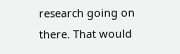research going on there. That would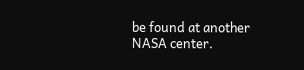be found at another NASA center.